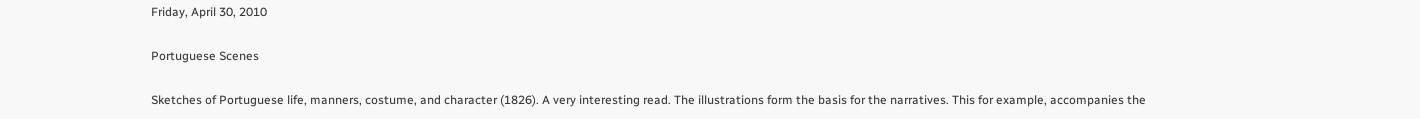Friday, April 30, 2010

Portuguese Scenes

Sketches of Portuguese life, manners, costume, and character (1826). A very interesting read. The illustrations form the basis for the narratives. This for example, accompanies the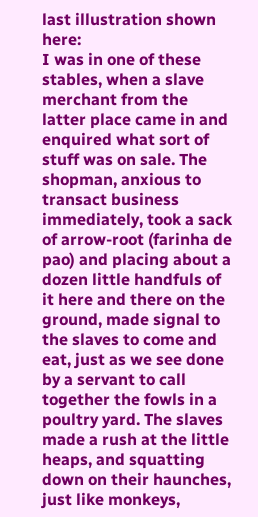last illustration shown here:
I was in one of these stables, when a slave merchant from the latter place came in and enquired what sort of stuff was on sale. The shopman, anxious to transact business immediately, took a sack of arrow-root (farinha de pao) and placing about a dozen little handfuls of it here and there on the ground, made signal to the slaves to come and eat, just as we see done by a servant to call together the fowls in a poultry yard. The slaves made a rush at the little heaps, and squatting down on their haunches, just like monkeys,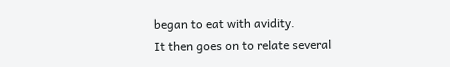began to eat with avidity.
It then goes on to relate several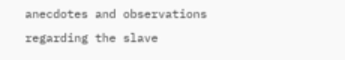anecdotes and observations regarding the slave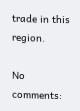trade in this region.

No comments: